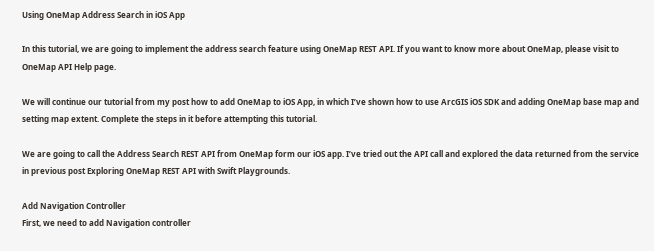Using OneMap Address Search in iOS App

In this tutorial, we are going to implement the address search feature using OneMap REST API. If you want to know more about OneMap, please visit to OneMap API Help page.

We will continue our tutorial from my post how to add OneMap to iOS App, in which I’ve shown how to use ArcGIS iOS SDK and adding OneMap base map and setting map extent. Complete the steps in it before attempting this tutorial.

We are going to call the Address Search REST API from OneMap form our iOS app. I’ve tried out the API call and explored the data returned from the service in previous post Exploring OneMap REST API with Swift Playgrounds.

Add Navigation Controller
First, we need to add Navigation controller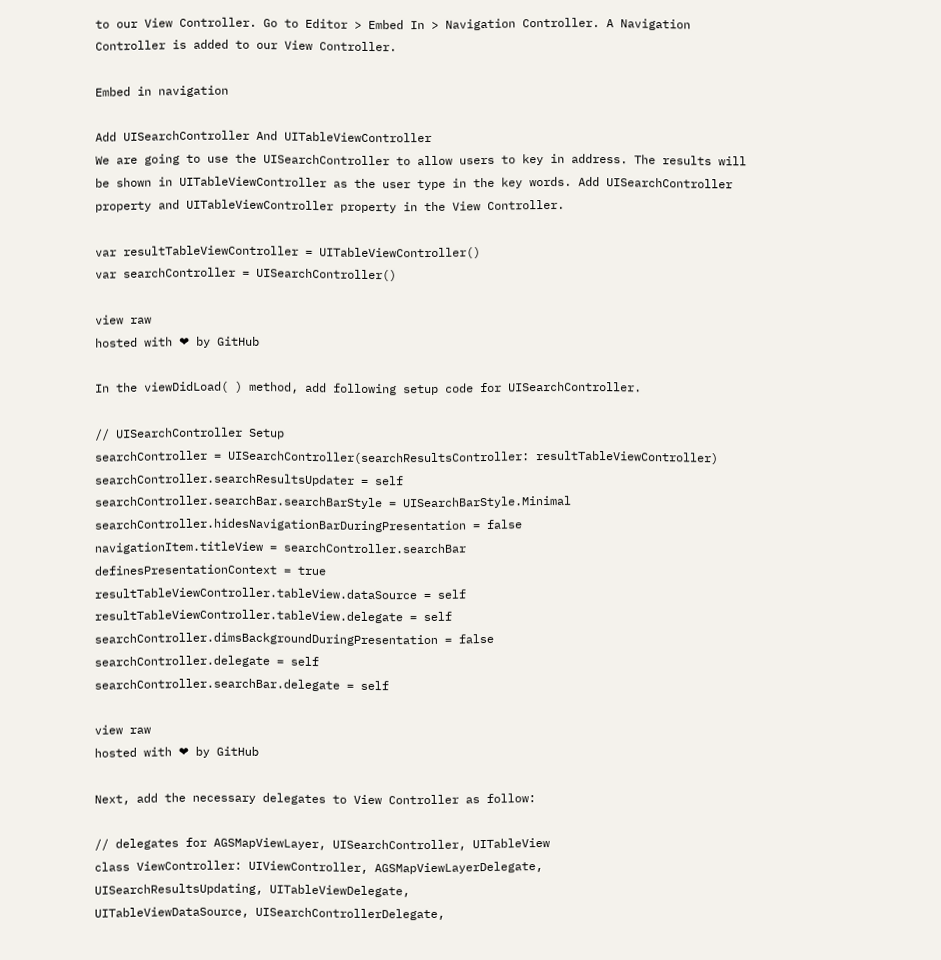to our View Controller. Go to Editor > Embed In > Navigation Controller. A Navigation Controller is added to our View Controller.

Embed in navigation

Add UISearchController And UITableViewController
We are going to use the UISearchController to allow users to key in address. The results will be shown in UITableViewController as the user type in the key words. Add UISearchController property and UITableViewController property in the View Controller.

var resultTableViewController = UITableViewController()
var searchController = UISearchController()

view raw
hosted with ❤ by GitHub

In the viewDidLoad( ) method, add following setup code for UISearchController.

// UISearchController Setup
searchController = UISearchController(searchResultsController: resultTableViewController)
searchController.searchResultsUpdater = self
searchController.searchBar.searchBarStyle = UISearchBarStyle.Minimal
searchController.hidesNavigationBarDuringPresentation = false
navigationItem.titleView = searchController.searchBar
definesPresentationContext = true
resultTableViewController.tableView.dataSource = self
resultTableViewController.tableView.delegate = self
searchController.dimsBackgroundDuringPresentation = false
searchController.delegate = self
searchController.searchBar.delegate = self

view raw
hosted with ❤ by GitHub

Next, add the necessary delegates to View Controller as follow:

// delegates for AGSMapViewLayer, UISearchController, UITableView
class ViewController: UIViewController, AGSMapViewLayerDelegate,
UISearchResultsUpdating, UITableViewDelegate,
UITableViewDataSource, UISearchControllerDelegate,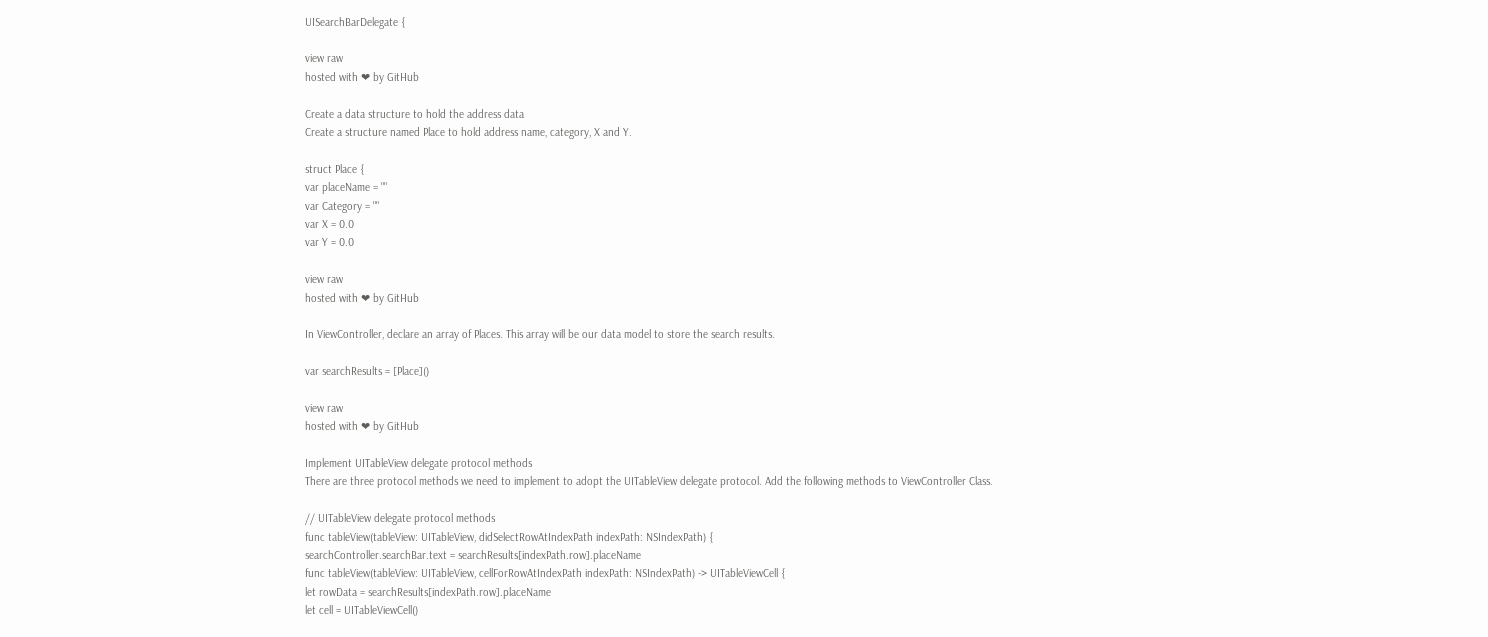UISearchBarDelegate {

view raw
hosted with ❤ by GitHub

Create a data structure to hold the address data
Create a structure named Place to hold address name, category, X and Y.

struct Place {
var placeName = ""
var Category = ""
var X = 0.0
var Y = 0.0

view raw
hosted with ❤ by GitHub

In ViewController, declare an array of Places. This array will be our data model to store the search results.

var searchResults = [Place]()

view raw
hosted with ❤ by GitHub

Implement UITableView delegate protocol methods
There are three protocol methods we need to implement to adopt the UITableView delegate protocol. Add the following methods to ViewController Class.

// UITableView delegate protocol methods
func tableView(tableView: UITableView, didSelectRowAtIndexPath indexPath: NSIndexPath) {
searchController.searchBar.text = searchResults[indexPath.row].placeName
func tableView(tableView: UITableView, cellForRowAtIndexPath indexPath: NSIndexPath) -> UITableViewCell {
let rowData = searchResults[indexPath.row].placeName
let cell = UITableViewCell()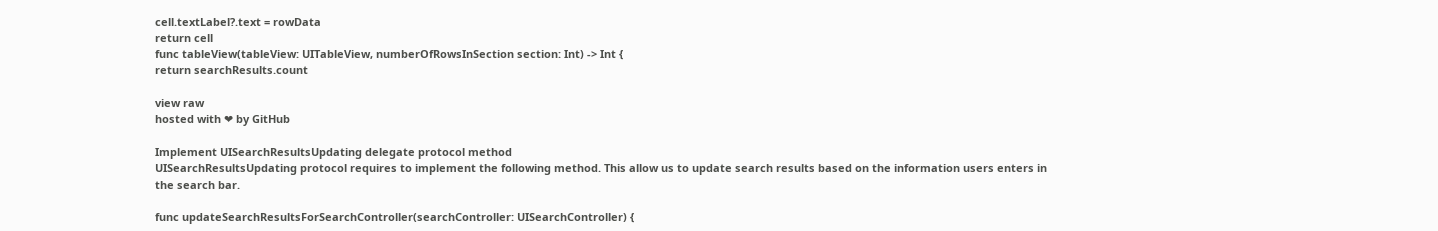cell.textLabel?.text = rowData
return cell
func tableView(tableView: UITableView, numberOfRowsInSection section: Int) -> Int {
return searchResults.count

view raw
hosted with ❤ by GitHub

Implement UISearchResultsUpdating delegate protocol method
UISearchResultsUpdating protocol requires to implement the following method. This allow us to update search results based on the information users enters in the search bar.

func updateSearchResultsForSearchController(searchController: UISearchController) {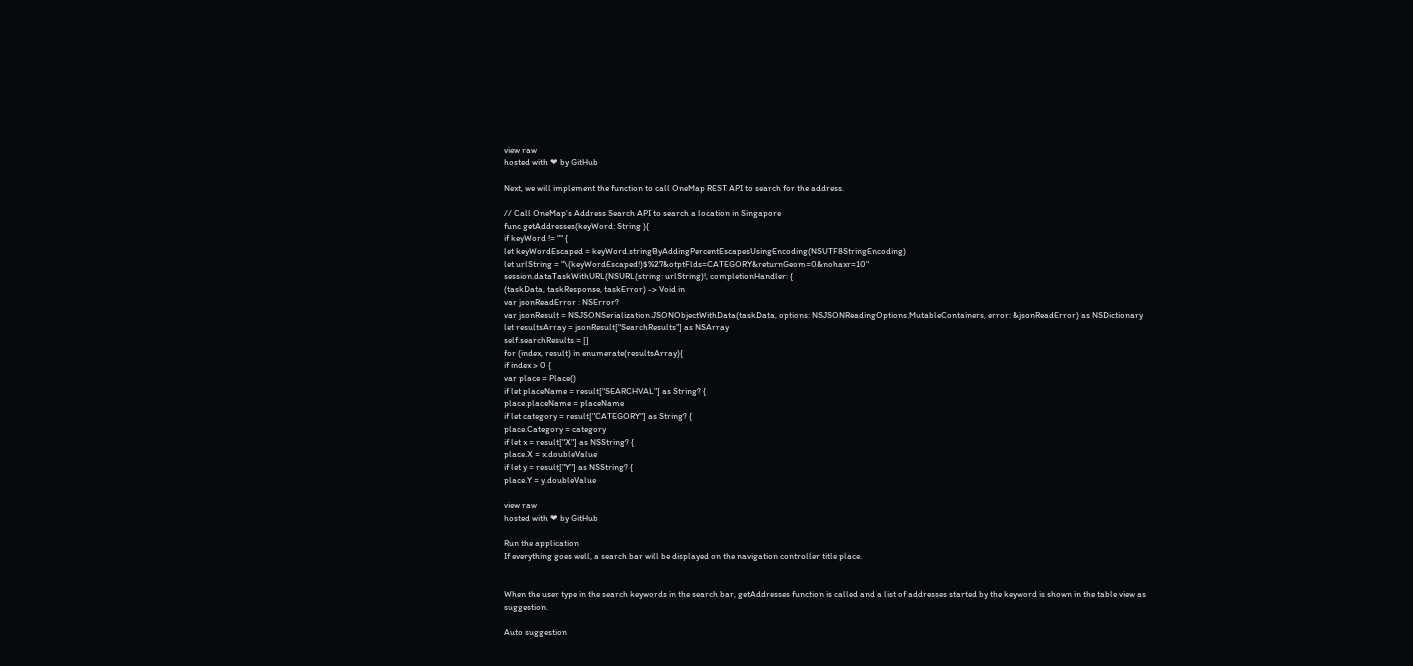view raw
hosted with ❤ by GitHub

Next, we will implement the function to call OneMap REST API to search for the address.

// Call OneMap's Address Search API to search a location in Singapore
func getAddresses(keyWord: String ){
if keyWord != "" {
let keyWordEscaped = keyWord.stringByAddingPercentEscapesUsingEncoding(NSUTF8StringEncoding)
let urlString = "\(keyWordEscaped!)$%27&otptFlds=CATEGORY&returnGeom=0&nohaxr=10"
session.dataTaskWithURL(NSURL(string: urlString)!, completionHandler: {
(taskData, taskResponse, taskError) -> Void in
var jsonReadError : NSError?
var jsonResult = NSJSONSerialization.JSONObjectWithData(taskData, options: NSJSONReadingOptions.MutableContainers, error: &jsonReadError) as NSDictionary
let resultsArray = jsonResult["SearchResults"] as NSArray
self.searchResults = []
for (index, result) in enumerate(resultsArray){
if index > 0 {
var place = Place()
if let placeName = result["SEARCHVAL"] as String? {
place.placeName = placeName
if let category = result["CATEGORY"] as String? {
place.Category = category
if let x = result["X"] as NSString? {
place.X = x.doubleValue
if let y = result["Y"] as NSString? {
place.Y = y.doubleValue

view raw
hosted with ❤ by GitHub

Run the application
If everything goes well, a search bar will be displayed on the navigation controller title place.


When the user type in the search keywords in the search bar, getAddresses function is called and a list of addresses started by the keyword is shown in the table view as suggestion.

Auto suggestion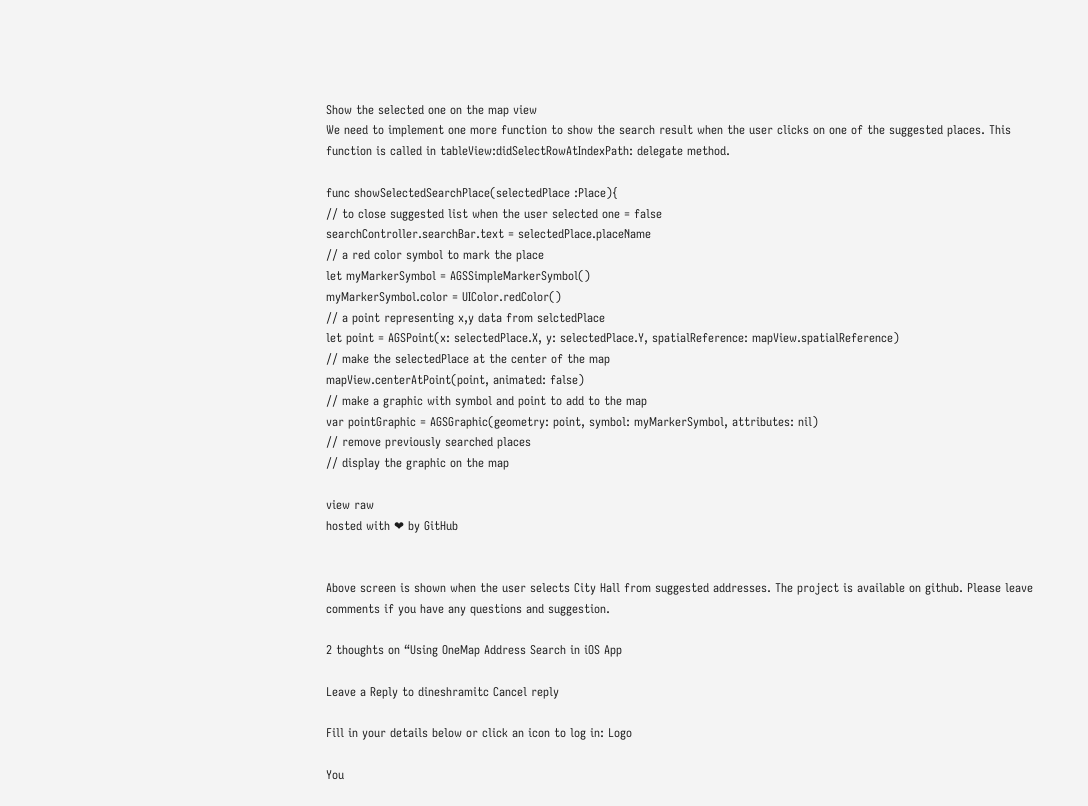Show the selected one on the map view
We need to implement one more function to show the search result when the user clicks on one of the suggested places. This function is called in tableView:didSelectRowAtIndexPath: delegate method.

func showSelectedSearchPlace(selectedPlace :Place){
// to close suggested list when the user selected one = false
searchController.searchBar.text = selectedPlace.placeName
// a red color symbol to mark the place
let myMarkerSymbol = AGSSimpleMarkerSymbol()
myMarkerSymbol.color = UIColor.redColor()
// a point representing x,y data from selctedPlace
let point = AGSPoint(x: selectedPlace.X, y: selectedPlace.Y, spatialReference: mapView.spatialReference)
// make the selectedPlace at the center of the map
mapView.centerAtPoint(point, animated: false)
// make a graphic with symbol and point to add to the map
var pointGraphic = AGSGraphic(geometry: point, symbol: myMarkerSymbol, attributes: nil)
// remove previously searched places
// display the graphic on the map

view raw
hosted with ❤ by GitHub


Above screen is shown when the user selects City Hall from suggested addresses. The project is available on github. Please leave comments if you have any questions and suggestion.

2 thoughts on “Using OneMap Address Search in iOS App

Leave a Reply to dineshramitc Cancel reply

Fill in your details below or click an icon to log in: Logo

You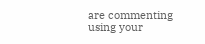are commenting using your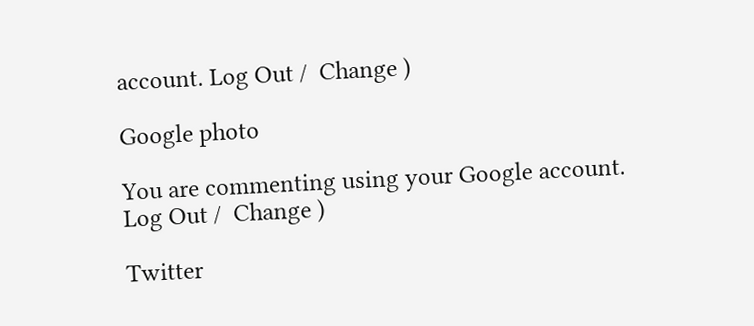account. Log Out /  Change )

Google photo

You are commenting using your Google account. Log Out /  Change )

Twitter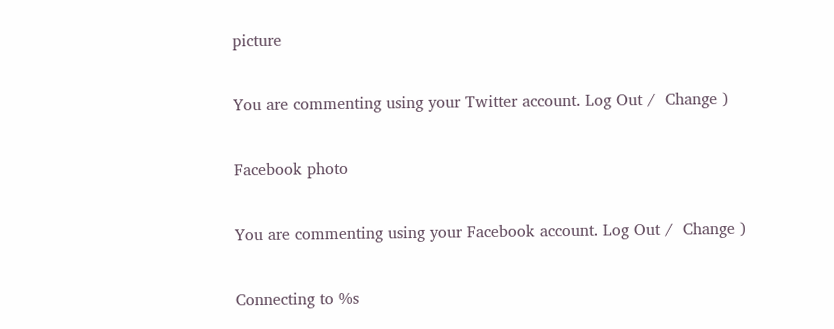picture

You are commenting using your Twitter account. Log Out /  Change )

Facebook photo

You are commenting using your Facebook account. Log Out /  Change )

Connecting to %s